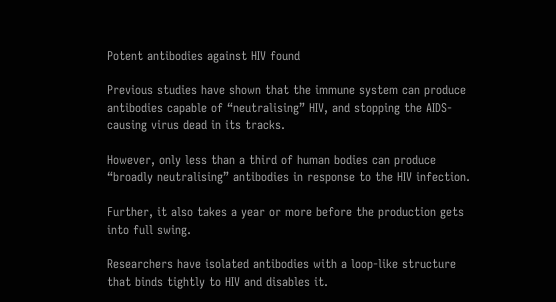Potent antibodies against HIV found

Previous studies have shown that the immune system can produce antibodies capable of “neutralising” HIV, and stopping the AIDS-causing virus dead in its tracks.

However, only less than a third of human bodies can produce “broadly neutralising” antibodies in response to the HIV infection.

Further, it also takes a year or more before the production gets into full swing.

Researchers have isolated antibodies with a loop-like structure that binds tightly to HIV and disables it.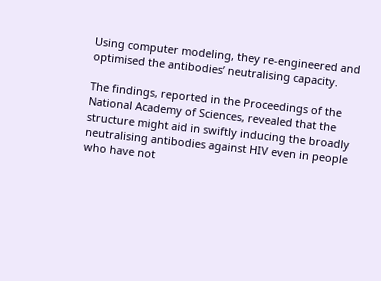Using computer modeling, they re-engineered and optimised the antibodies’ neutralising capacity.

The findings, reported in the Proceedings of the National Academy of Sciences, revealed that the structure might aid in swiftly inducing the broadly neutralising antibodies against HIV even in people who have not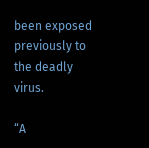been exposed previously to the deadly virus.

“A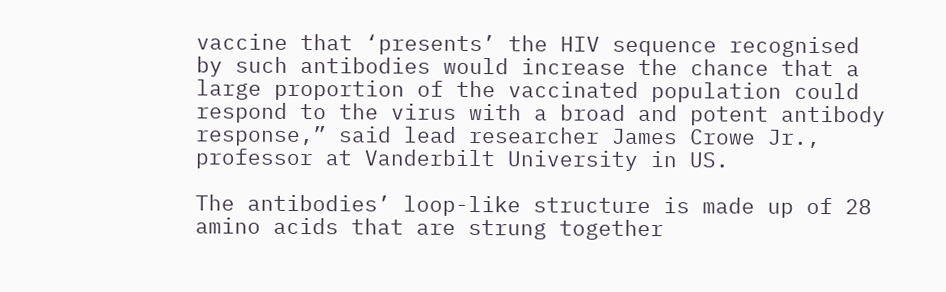vaccine that ‘presents’ the HIV sequence recognised by such antibodies would increase the chance that a large proportion of the vaccinated population could respond to the virus with a broad and potent antibody response,” said lead researcher James Crowe Jr., professor at Vanderbilt University in US.

The antibodies’ loop-like structure is made up of 28 amino acids that are strung together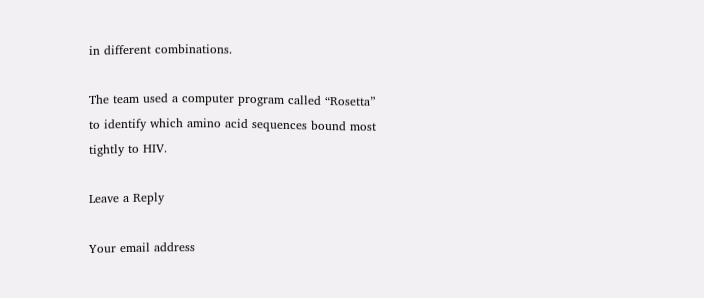in different combinations.

The team used a computer program called “Rosetta” to identify which amino acid sequences bound most tightly to HIV.

Leave a Reply

Your email address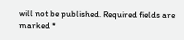will not be published. Required fields are marked *